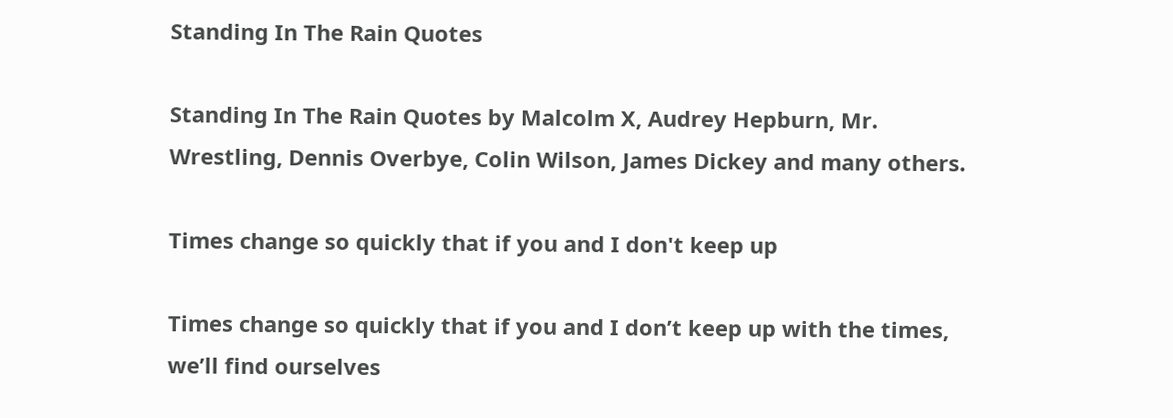Standing In The Rain Quotes

Standing In The Rain Quotes by Malcolm X, Audrey Hepburn, Mr. Wrestling, Dennis Overbye, Colin Wilson, James Dickey and many others.

Times change so quickly that if you and I don't keep up

Times change so quickly that if you and I don’t keep up with the times, we’ll find ourselves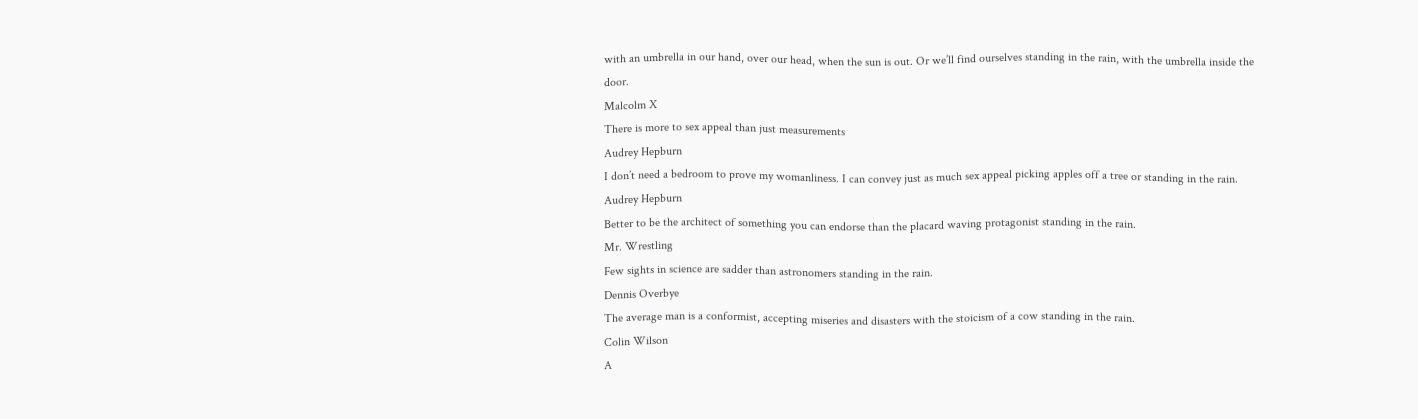with an umbrella in our hand, over our head, when the sun is out. Or we’ll find ourselves standing in the rain, with the umbrella inside the door.
Malcolm X
There is more to sex appeal than just measurements
Audrey Hepburn
I don’t need a bedroom to prove my womanliness. I can convey just as much sex appeal picking apples off a tree or standing in the rain.
Audrey Hepburn
Better to be the architect of something you can endorse than the placard waving protagonist standing in the rain.
Mr. Wrestling
Few sights in science are sadder than astronomers standing in the rain.
Dennis Overbye
The average man is a conformist, accepting miseries and disasters with the stoicism of a cow standing in the rain.
Colin Wilson
A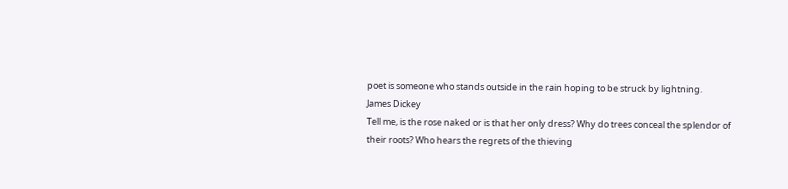poet is someone who stands outside in the rain hoping to be struck by lightning.
James Dickey
Tell me, is the rose naked or is that her only dress? Why do trees conceal the splendor of their roots? Who hears the regrets of the thieving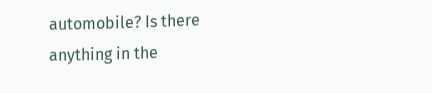automobile? Is there anything in the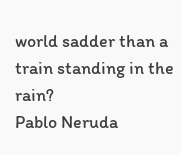world sadder than a train standing in the rain?
Pablo Neruda